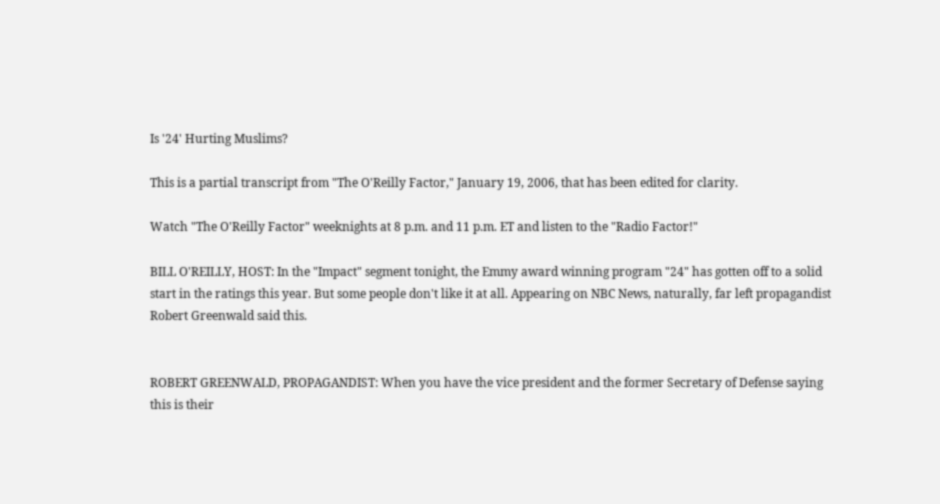Is '24' Hurting Muslims?

This is a partial transcript from "The O'Reilly Factor," January 19, 2006, that has been edited for clarity.

Watch "The O'Reilly Factor" weeknights at 8 p.m. and 11 p.m. ET and listen to the "Radio Factor!"

BILL O'REILLY, HOST: In the "Impact" segment tonight, the Emmy award winning program "24" has gotten off to a solid start in the ratings this year. But some people don't like it at all. Appearing on NBC News, naturally, far left propagandist Robert Greenwald said this.


ROBERT GREENWALD, PROPAGANDIST: When you have the vice president and the former Secretary of Defense saying this is their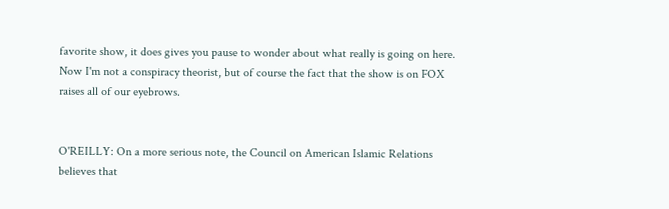favorite show, it does gives you pause to wonder about what really is going on here. Now I'm not a conspiracy theorist, but of course the fact that the show is on FOX raises all of our eyebrows.


O'REILLY: On a more serious note, the Council on American Islamic Relations believes that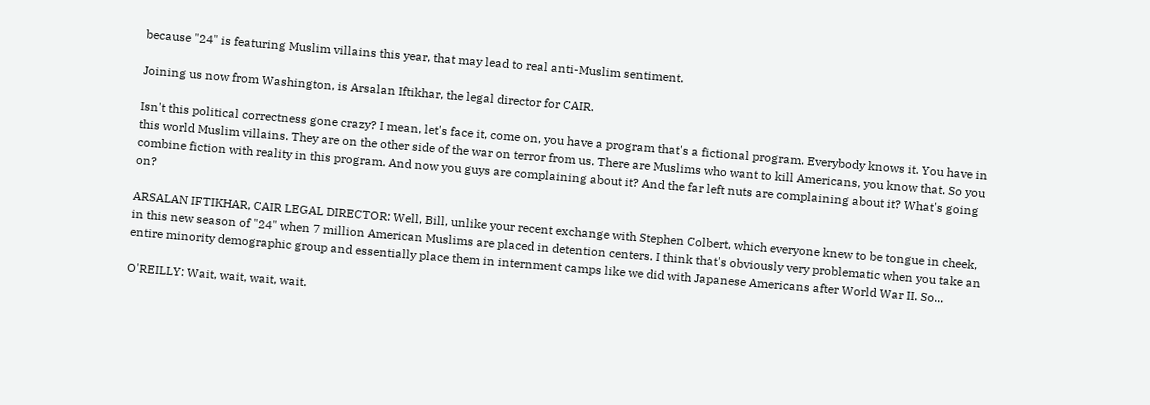because "24" is featuring Muslim villains this year, that may lead to real anti-Muslim sentiment.

Joining us now from Washington, is Arsalan Iftikhar, the legal director for CAIR.

Isn't this political correctness gone crazy? I mean, let's face it, come on, you have a program that's a fictional program. Everybody knows it. You have in this world Muslim villains. They are on the other side of the war on terror from us. There are Muslims who want to kill Americans, you know that. So you combine fiction with reality in this program. And now you guys are complaining about it? And the far left nuts are complaining about it? What's going on?

ARSALAN IFTIKHAR, CAIR LEGAL DIRECTOR: Well, Bill, unlike your recent exchange with Stephen Colbert, which everyone knew to be tongue in cheek, in this new season of "24" when 7 million American Muslims are placed in detention centers. I think that's obviously very problematic when you take an entire minority demographic group and essentially place them in internment camps like we did with Japanese Americans after World War II. So...

O'REILLY: Wait, wait, wait, wait.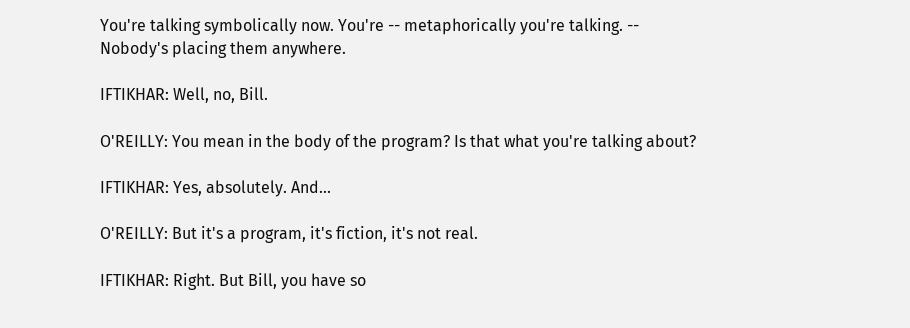You're talking symbolically now. You're -- metaphorically you're talking. -- Nobody's placing them anywhere.

IFTIKHAR: Well, no, Bill.

O'REILLY: You mean in the body of the program? Is that what you're talking about?

IFTIKHAR: Yes, absolutely. And...

O'REILLY: But it's a program, it's fiction, it's not real.

IFTIKHAR: Right. But Bill, you have so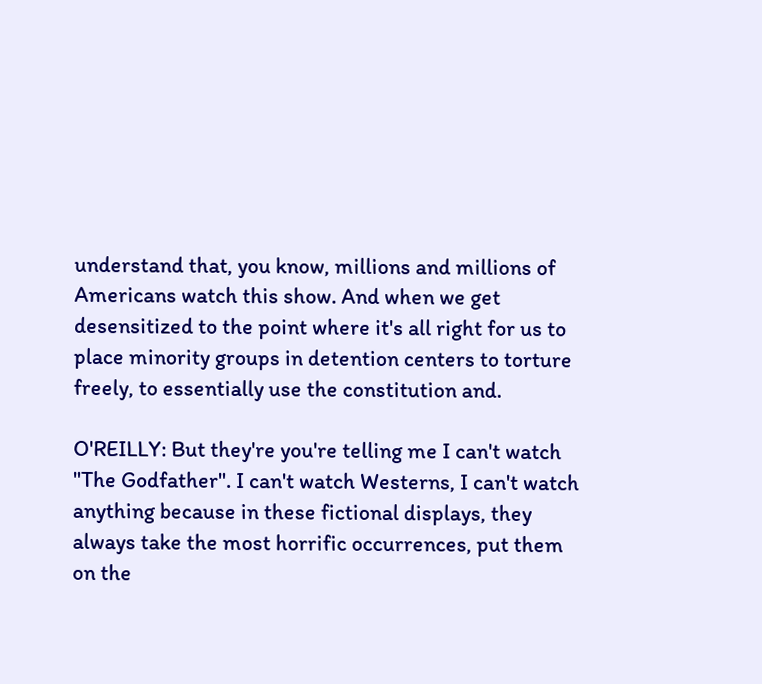understand that, you know, millions and millions of Americans watch this show. And when we get desensitized to the point where it's all right for us to place minority groups in detention centers to torture freely, to essentially use the constitution and.

O'REILLY: But they're you're telling me I can't watch "The Godfather". I can't watch Westerns, I can't watch anything because in these fictional displays, they always take the most horrific occurrences, put them on the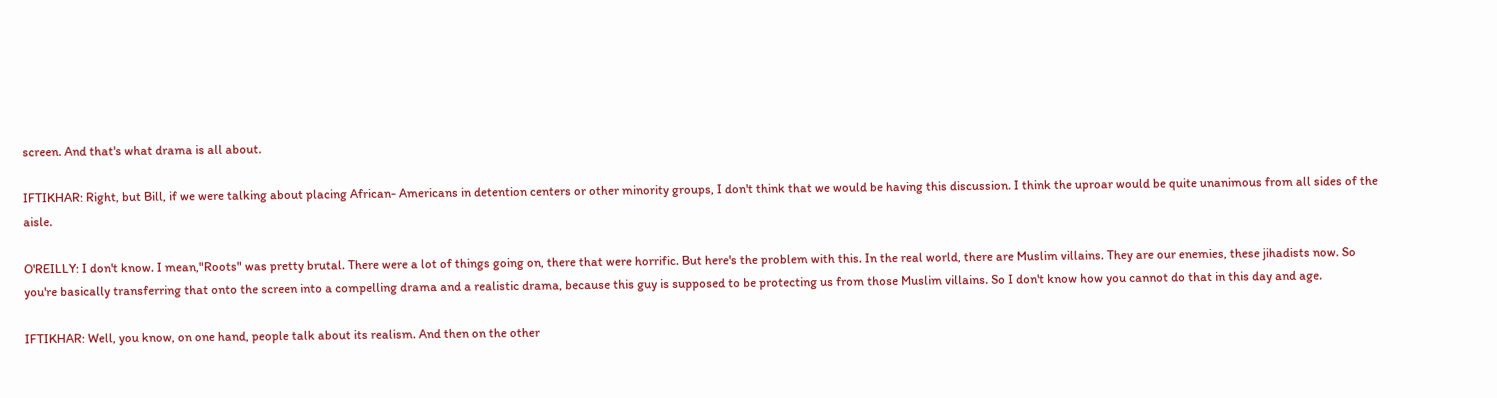screen. And that's what drama is all about.

IFTIKHAR: Right, but Bill, if we were talking about placing African- Americans in detention centers or other minority groups, I don't think that we would be having this discussion. I think the uproar would be quite unanimous from all sides of the aisle.

O'REILLY: I don't know. I mean,"Roots" was pretty brutal. There were a lot of things going on, there that were horrific. But here's the problem with this. In the real world, there are Muslim villains. They are our enemies, these jihadists now. So you're basically transferring that onto the screen into a compelling drama and a realistic drama, because this guy is supposed to be protecting us from those Muslim villains. So I don't know how you cannot do that in this day and age.

IFTIKHAR: Well, you know, on one hand, people talk about its realism. And then on the other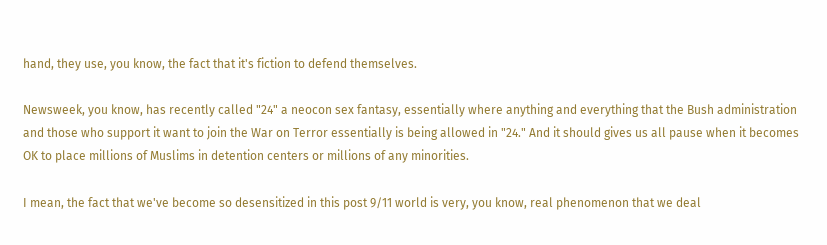hand, they use, you know, the fact that it's fiction to defend themselves.

Newsweek, you know, has recently called "24" a neocon sex fantasy, essentially where anything and everything that the Bush administration and those who support it want to join the War on Terror essentially is being allowed in "24." And it should gives us all pause when it becomes OK to place millions of Muslims in detention centers or millions of any minorities.

I mean, the fact that we've become so desensitized in this post 9/11 world is very, you know, real phenomenon that we deal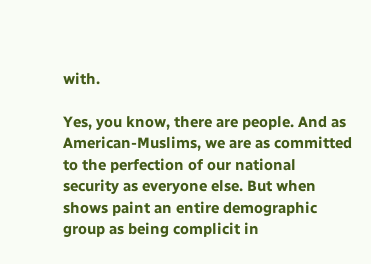with.

Yes, you know, there are people. And as American-Muslims, we are as committed to the perfection of our national security as everyone else. But when shows paint an entire demographic group as being complicit in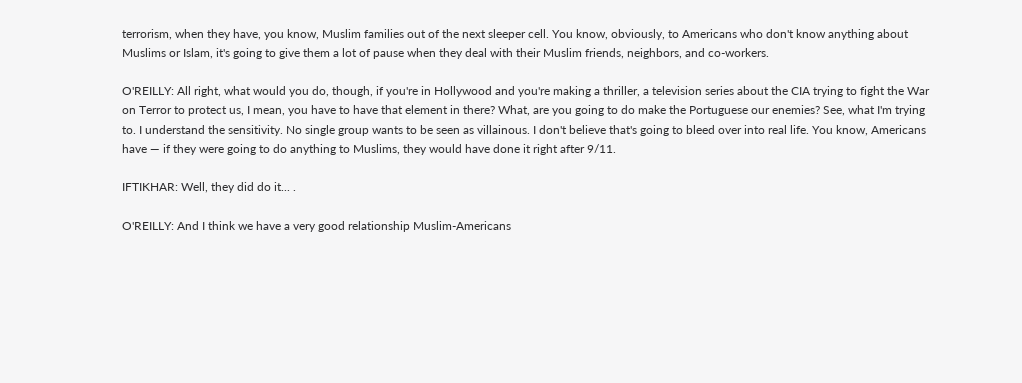terrorism, when they have, you know, Muslim families out of the next sleeper cell. You know, obviously, to Americans who don't know anything about Muslims or Islam, it's going to give them a lot of pause when they deal with their Muslim friends, neighbors, and co-workers.

O'REILLY: All right, what would you do, though, if you're in Hollywood and you're making a thriller, a television series about the CIA trying to fight the War on Terror to protect us, I mean, you have to have that element in there? What, are you going to do make the Portuguese our enemies? See, what I'm trying to. I understand the sensitivity. No single group wants to be seen as villainous. I don't believe that's going to bleed over into real life. You know, Americans have — if they were going to do anything to Muslims, they would have done it right after 9/11.

IFTIKHAR: Well, they did do it... .

O'REILLY: And I think we have a very good relationship Muslim-Americans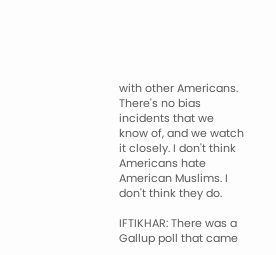with other Americans. There's no bias incidents that we know of, and we watch it closely. I don't think Americans hate American Muslims. I don't think they do.

IFTIKHAR: There was a Gallup poll that came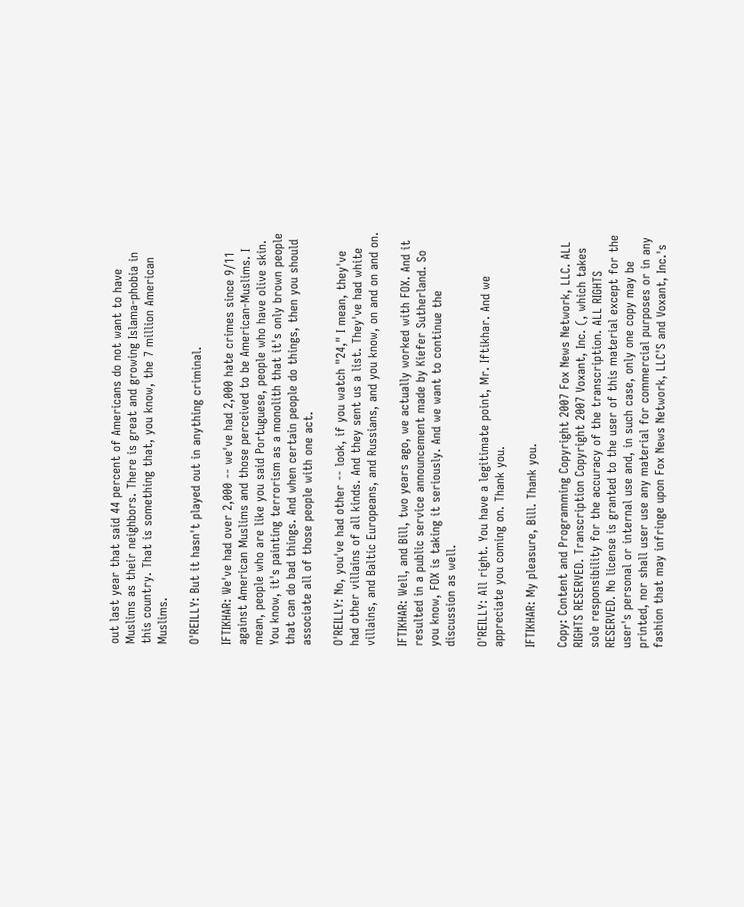out last year that said 44 percent of Americans do not want to have Muslims as their neighbors. There is great and growing Islama-phobia in this country. That is something that, you know, the 7 million American Muslims.

O'REILLY: But it hasn't played out in anything criminal.

IFTIKHAR: We've had over 2,000 -- we've had 2,000 hate crimes since 9/11 against American Muslims and those perceived to be American-Muslims. I mean, people who are like you said Portuguese, people who have olive skin. You know, it's painting terrorism as a monolith that it's only brown people that can do bad things. And when certain people do things, then you should associate all of those people with one act.

O'REILLY: No, you've had other -- look, if you watch "24," I mean, they've had other villains of all kinds. And they sent us a list. They've had white villains, and Baltic Europeans, and Russians, and you know, on and on and on.

IFTIKHAR: Well, and Bill, two years ago, we actually worked with FOX. And it resulted in a public service announcement made by Kiefer Sutherland. So you know, FOX is taking it seriously. And we want to continue the discussion as well.

O'REILLY: All right. You have a legitimate point, Mr. Iftikhar. And we appreciate you coming on. Thank you.

IFTIKHAR: My pleasure, Bill. Thank you.

Copy: Content and Programming Copyright 2007 Fox News Network, LLC. ALL RIGHTS RESERVED. Transcription Copyright 2007 Voxant, Inc. (, which takes sole responsibility for the accuracy of the transcription. ALL RIGHTS RESERVED. No license is granted to the user of this material except for the user's personal or internal use and, in such case, only one copy may be printed, nor shall user use any material for commercial purposes or in any fashion that may infringe upon Fox News Network, LLC'S and Voxant, Inc.'s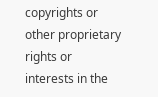copyrights or other proprietary rights or interests in the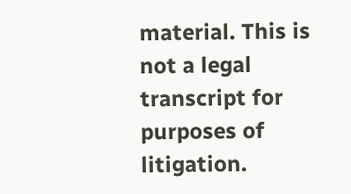material. This is not a legal transcript for purposes of litigation.